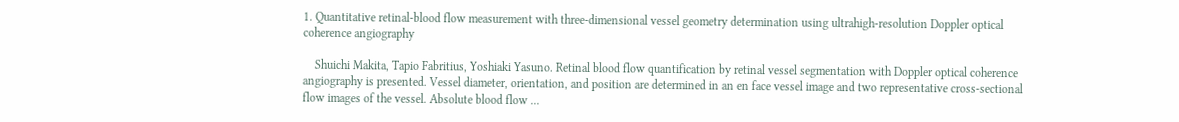1. Quantitative retinal-blood flow measurement with three-dimensional vessel geometry determination using ultrahigh-resolution Doppler optical coherence angiography

    Shuichi Makita, Tapio Fabritius, Yoshiaki Yasuno. Retinal blood flow quantification by retinal vessel segmentation with Doppler optical coherence angiography is presented. Vessel diameter, orientation, and position are determined in an en face vessel image and two representative cross-sectional flow images of the vessel. Absolute blood flow ...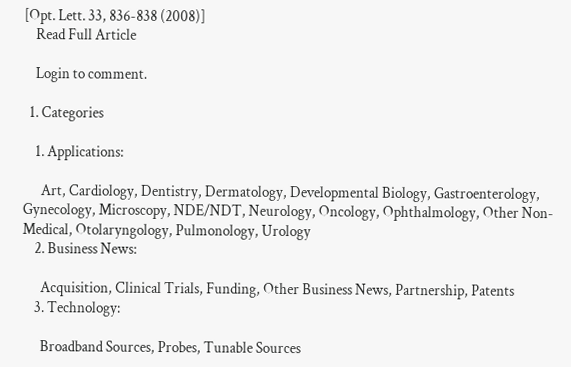[Opt. Lett. 33, 836-838 (2008)]
    Read Full Article

    Login to comment.

  1. Categories

    1. Applications:

      Art, Cardiology, Dentistry, Dermatology, Developmental Biology, Gastroenterology, Gynecology, Microscopy, NDE/NDT, Neurology, Oncology, Ophthalmology, Other Non-Medical, Otolaryngology, Pulmonology, Urology
    2. Business News:

      Acquisition, Clinical Trials, Funding, Other Business News, Partnership, Patents
    3. Technology:

      Broadband Sources, Probes, Tunable Sources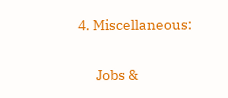4. Miscellaneous:

      Jobs &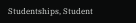Studentships, Student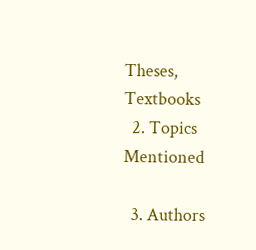Theses, Textbooks
  2. Topics Mentioned

  3. Authors